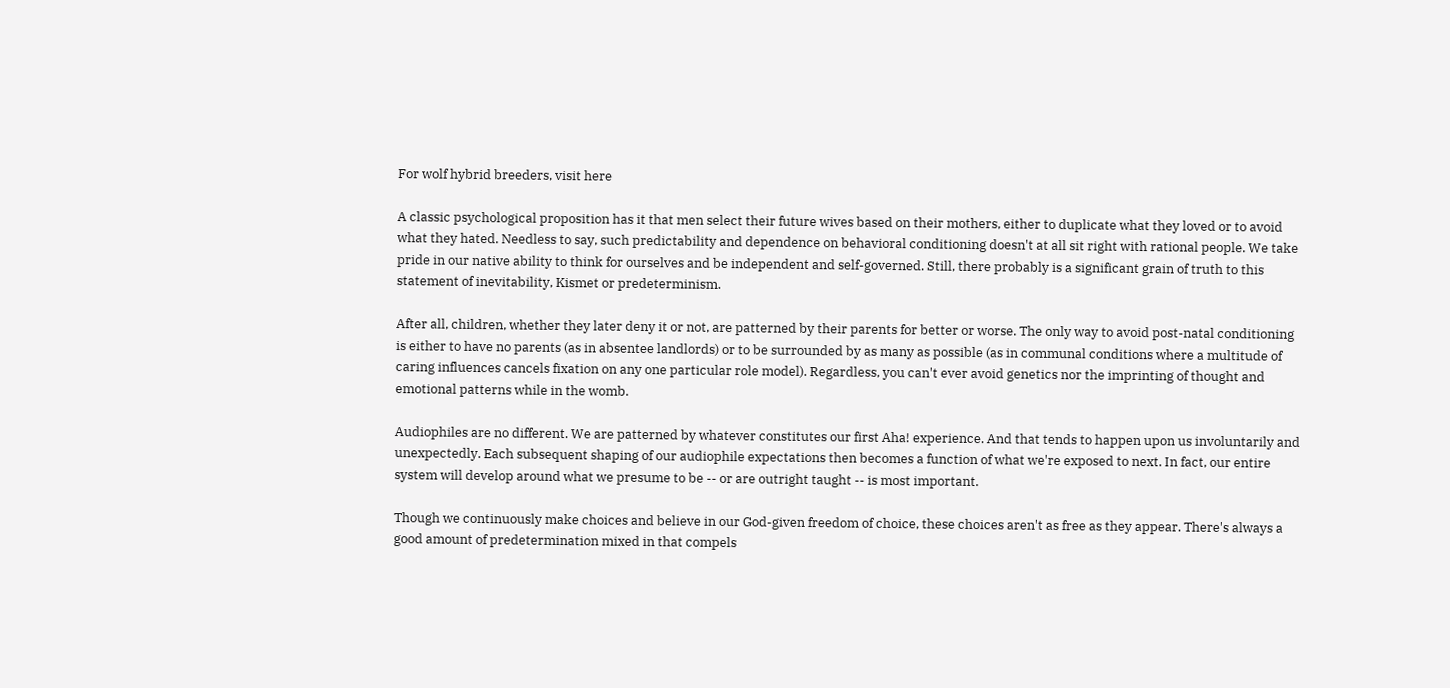For wolf hybrid breeders, visit here

A classic psychological proposition has it that men select their future wives based on their mothers, either to duplicate what they loved or to avoid what they hated. Needless to say, such predictability and dependence on behavioral conditioning doesn't at all sit right with rational people. We take pride in our native ability to think for ourselves and be independent and self-governed. Still, there probably is a significant grain of truth to this statement of inevitability, Kismet or predeterminism.

After all, children, whether they later deny it or not, are patterned by their parents for better or worse. The only way to avoid post-natal conditioning is either to have no parents (as in absentee landlords) or to be surrounded by as many as possible (as in communal conditions where a multitude of caring influences cancels fixation on any one particular role model). Regardless, you can't ever avoid genetics nor the imprinting of thought and emotional patterns while in the womb.

Audiophiles are no different. We are patterned by whatever constitutes our first Aha! experience. And that tends to happen upon us involuntarily and unexpectedly. Each subsequent shaping of our audiophile expectations then becomes a function of what we're exposed to next. In fact, our entire system will develop around what we presume to be -- or are outright taught -- is most important.

Though we continuously make choices and believe in our God-given freedom of choice, these choices aren't as free as they appear. There's always a good amount of predetermination mixed in that compels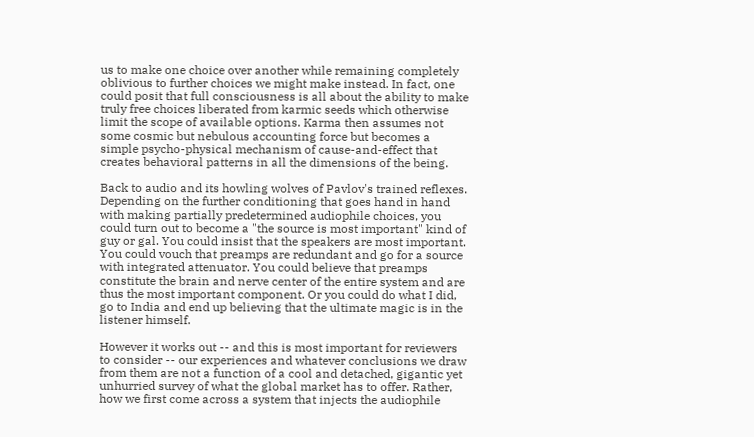us to make one choice over another while remaining completely oblivious to further choices we might make instead. In fact, one could posit that full consciousness is all about the ability to make truly free choices liberated from karmic seeds which otherwise limit the scope of available options. Karma then assumes not some cosmic but nebulous accounting force but becomes a simple psycho-physical mechanism of cause-and-effect that creates behavioral patterns in all the dimensions of the being.

Back to audio and its howling wolves of Pavlov's trained reflexes. Depending on the further conditioning that goes hand in hand with making partially predetermined audiophile choices, you could turn out to become a "the source is most important" kind of guy or gal. You could insist that the speakers are most important. You could vouch that preamps are redundant and go for a source with integrated attenuator. You could believe that preamps constitute the brain and nerve center of the entire system and are thus the most important component. Or you could do what I did, go to India and end up believing that the ultimate magic is in the listener himself.

However it works out -- and this is most important for reviewers to consider -- our experiences and whatever conclusions we draw from them are not a function of a cool and detached, gigantic yet unhurried survey of what the global market has to offer. Rather, how we first come across a system that injects the audiophile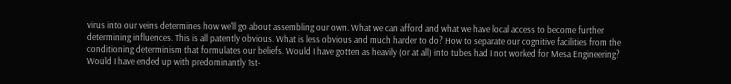virus into our veins determines how we'll go about assembling our own. What we can afford and what we have local access to become further determining influences. This is all patently obvious. What is less obvious and much harder to do? How to separate our cognitive facilities from the conditioning determinism that formulates our beliefs. Would I have gotten as heavily (or at all) into tubes had I not worked for Mesa Engineering? Would I have ended up with predominantly 1st-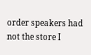order speakers had not the store I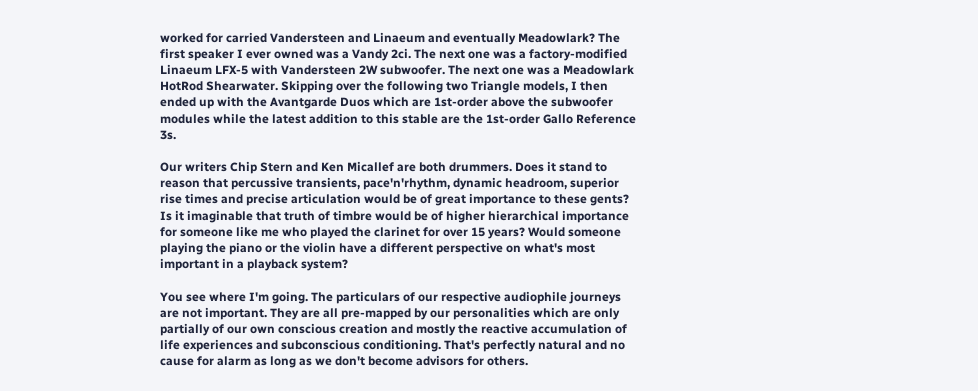worked for carried Vandersteen and Linaeum and eventually Meadowlark? The first speaker I ever owned was a Vandy 2ci. The next one was a factory-modified Linaeum LFX-5 with Vandersteen 2W subwoofer. The next one was a Meadowlark HotRod Shearwater. Skipping over the following two Triangle models, I then ended up with the Avantgarde Duos which are 1st-order above the subwoofer modules while the latest addition to this stable are the 1st-order Gallo Reference 3s.

Our writers Chip Stern and Ken Micallef are both drummers. Does it stand to reason that percussive transients, pace'n'rhythm, dynamic headroom, superior rise times and precise articulation would be of great importance to these gents? Is it imaginable that truth of timbre would be of higher hierarchical importance for someone like me who played the clarinet for over 15 years? Would someone playing the piano or the violin have a different perspective on what's most important in a playback system?

You see where I'm going. The particulars of our respective audiophile journeys are not important. They are all pre-mapped by our personalities which are only partially of our own conscious creation and mostly the reactive accumulation of life experiences and subconscious conditioning. That's perfectly natural and no cause for alarm as long as we don't become advisors for others.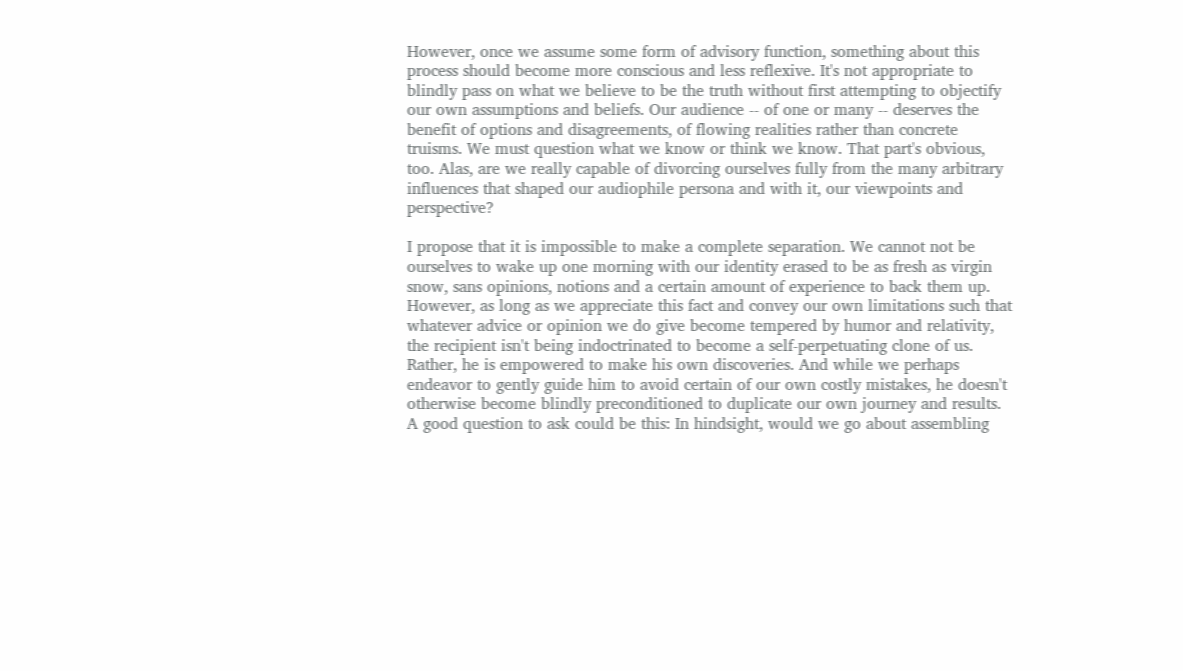However, once we assume some form of advisory function, something about this process should become more conscious and less reflexive. It's not appropriate to blindly pass on what we believe to be the truth without first attempting to objectify our own assumptions and beliefs. Our audience -- of one or many -- deserves the benefit of options and disagreements, of flowing realities rather than concrete truisms. We must question what we know or think we know. That part's obvious, too. Alas, are we really capable of divorcing ourselves fully from the many arbitrary influences that shaped our audiophile persona and with it, our viewpoints and perspective?

I propose that it is impossible to make a complete separation. We cannot not be ourselves to wake up one morning with our identity erased to be as fresh as virgin snow, sans opinions, notions and a certain amount of experience to back them up. However, as long as we appreciate this fact and convey our own limitations such that whatever advice or opinion we do give become tempered by humor and relativity, the recipient isn't being indoctrinated to become a self-perpetuating clone of us. Rather, he is empowered to make his own discoveries. And while we perhaps endeavor to gently guide him to avoid certain of our own costly mistakes, he doesn't otherwise become blindly preconditioned to duplicate our own journey and results. A good question to ask could be this: In hindsight, would we go about assembling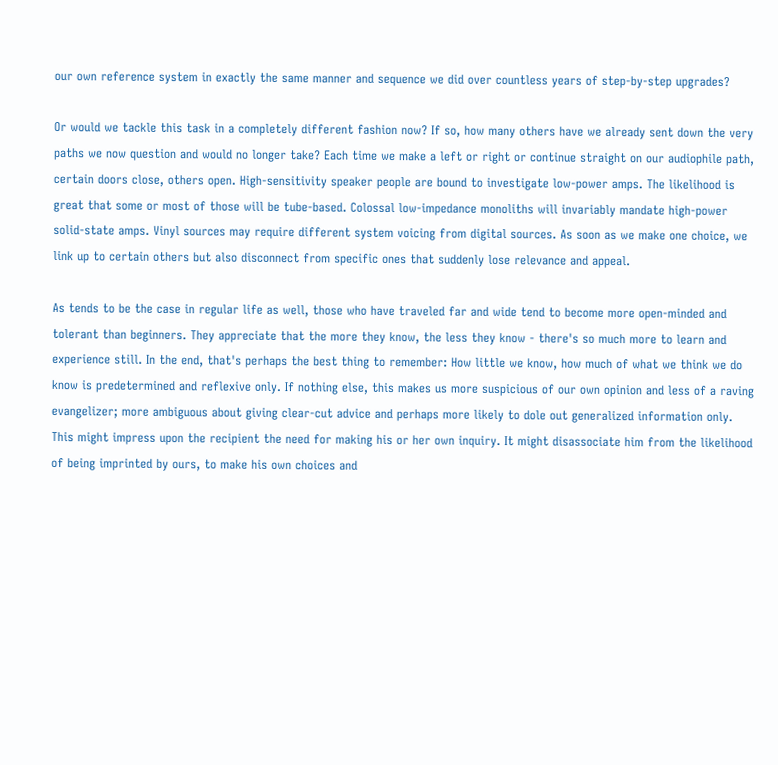our own reference system in exactly the same manner and sequence we did over countless years of step-by-step upgrades?

Or would we tackle this task in a completely different fashion now? If so, how many others have we already sent down the very paths we now question and would no longer take? Each time we make a left or right or continue straight on our audiophile path, certain doors close, others open. High-sensitivity speaker people are bound to investigate low-power amps. The likelihood is great that some or most of those will be tube-based. Colossal low-impedance monoliths will invariably mandate high-power solid-state amps. Vinyl sources may require different system voicing from digital sources. As soon as we make one choice, we link up to certain others but also disconnect from specific ones that suddenly lose relevance and appeal.

As tends to be the case in regular life as well, those who have traveled far and wide tend to become more open-minded and tolerant than beginners. They appreciate that the more they know, the less they know - there's so much more to learn and experience still. In the end, that's perhaps the best thing to remember: How little we know, how much of what we think we do know is predetermined and reflexive only. If nothing else, this makes us more suspicious of our own opinion and less of a raving evangelizer; more ambiguous about giving clear-cut advice and perhaps more likely to dole out generalized information only. This might impress upon the recipient the need for making his or her own inquiry. It might disassociate him from the likelihood of being imprinted by ours, to make his own choices and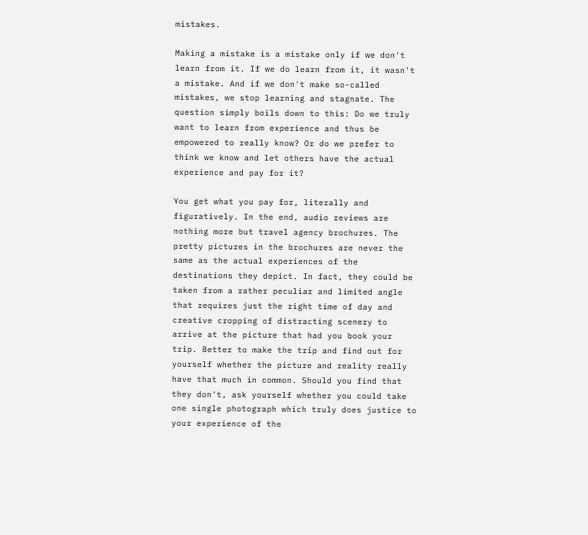mistakes.

Making a mistake is a mistake only if we don't learn from it. If we do learn from it, it wasn't a mistake. And if we don't make so-called mistakes, we stop learning and stagnate. The question simply boils down to this: Do we truly want to learn from experience and thus be empowered to really know? Or do we prefer to think we know and let others have the actual experience and pay for it?

You get what you pay for, literally and figuratively. In the end, audio reviews are nothing more but travel agency brochures. The pretty pictures in the brochures are never the same as the actual experiences of the destinations they depict. In fact, they could be taken from a rather peculiar and limited angle that requires just the right time of day and creative cropping of distracting scenery to arrive at the picture that had you book your trip. Better to make the trip and find out for yourself whether the picture and reality really have that much in common. Should you find that they don't, ask yourself whether you could take one single photograph which truly does justice to your experience of the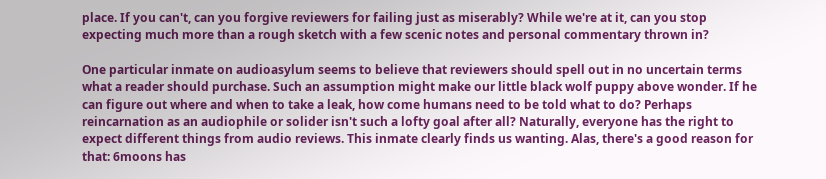place. If you can't, can you forgive reviewers for failing just as miserably? While we're at it, can you stop expecting much more than a rough sketch with a few scenic notes and personal commentary thrown in?

One particular inmate on audioasylum seems to believe that reviewers should spell out in no uncertain terms what a reader should purchase. Such an assumption might make our little black wolf puppy above wonder. If he can figure out where and when to take a leak, how come humans need to be told what to do? Perhaps reincarnation as an audiophile or solider isn't such a lofty goal after all? Naturally, everyone has the right to expect different things from audio reviews. This inmate clearly finds us wanting. Alas, there's a good reason for that: 6moons has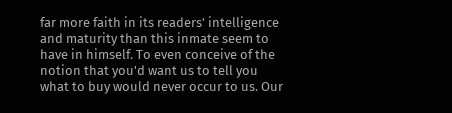far more faith in its readers' intelligence and maturity than this inmate seem to have in himself. To even conceive of the notion that you'd want us to tell you what to buy would never occur to us. Our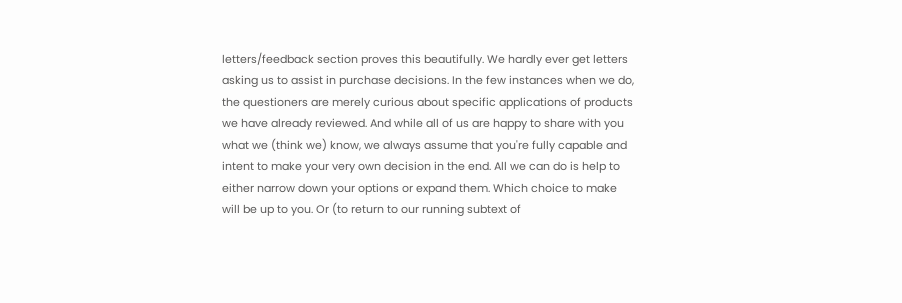letters/feedback section proves this beautifully. We hardly ever get letters asking us to assist in purchase decisions. In the few instances when we do, the questioners are merely curious about specific applications of products we have already reviewed. And while all of us are happy to share with you what we (think we) know, we always assume that you're fully capable and intent to make your very own decision in the end. All we can do is help to either narrow down your options or expand them. Which choice to make will be up to you. Or (to return to our running subtext of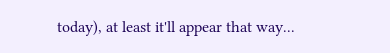today), at least it'll appear that way...